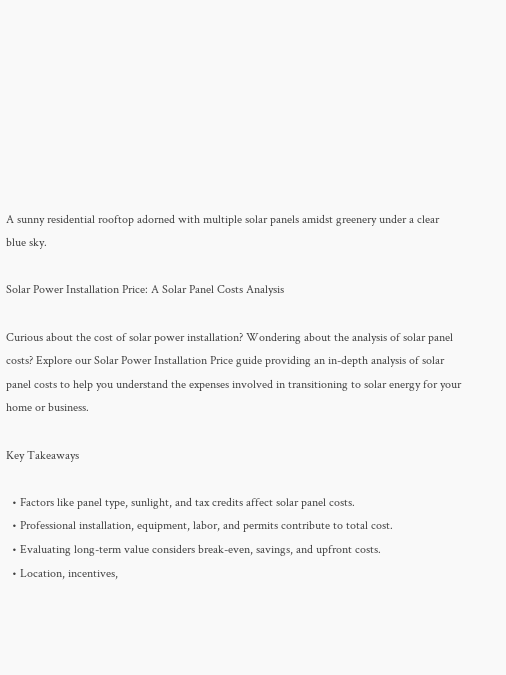A sunny residential rooftop adorned with multiple solar panels amidst greenery under a clear blue sky.

Solar Power Installation Price: A Solar Panel Costs Analysis

Curious about the cost of solar power installation? Wondering about the analysis of solar panel costs? Explore our Solar Power Installation Price guide providing an in-depth analysis of solar panel costs to help you understand the expenses involved in transitioning to solar energy for your home or business.

Key Takeaways

  • Factors like panel type, sunlight, and tax credits affect solar panel costs.
  • Professional installation, equipment, labor, and permits contribute to total cost.
  • Evaluating long-term value considers break-even, savings, and upfront costs.
  • Location, incentives,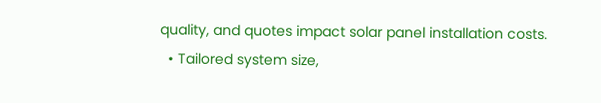quality, and quotes impact solar panel installation costs.
  • Tailored system size,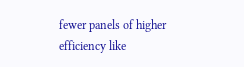fewer panels of higher efficiency like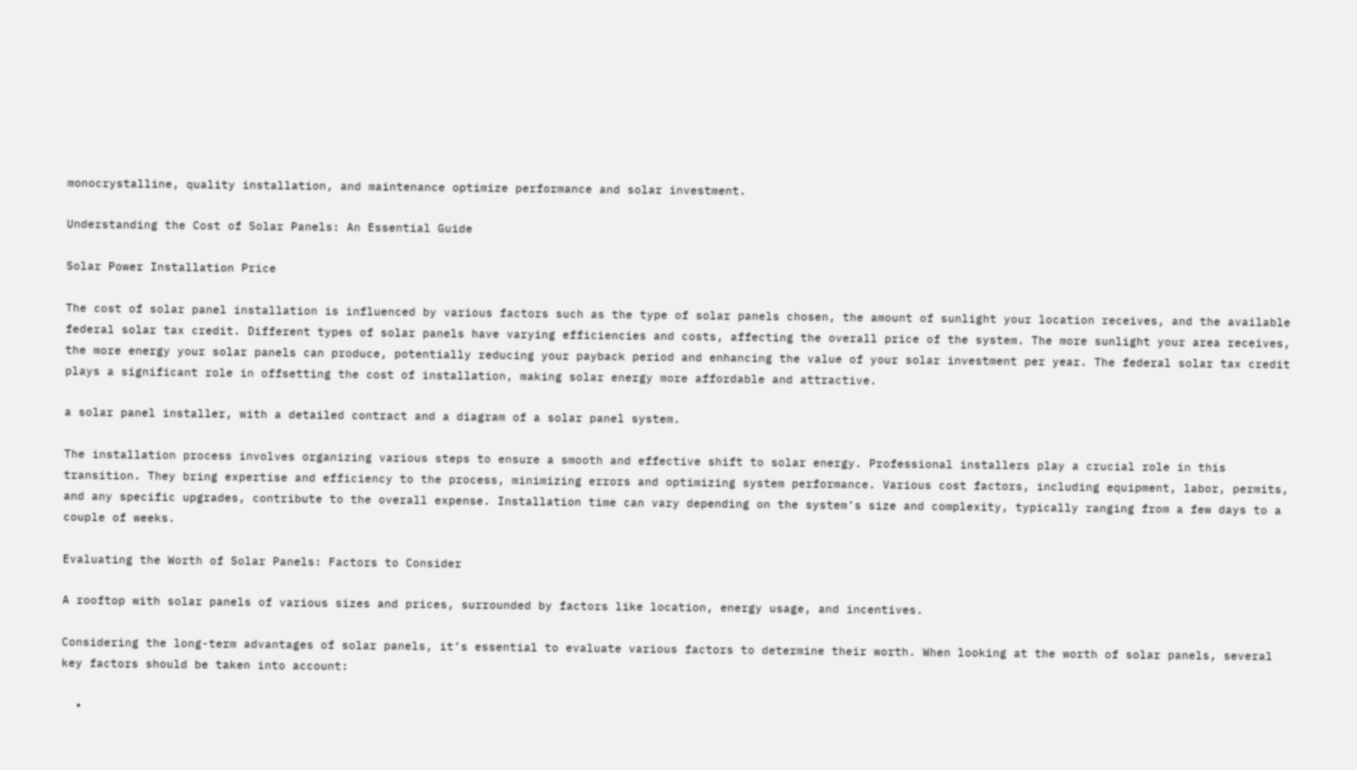monocrystalline, quality installation, and maintenance optimize performance and solar investment.

Understanding the Cost of Solar Panels: An Essential Guide

Solar Power Installation Price

The cost of solar panel installation is influenced by various factors such as the type of solar panels chosen, the amount of sunlight your location receives, and the available federal solar tax credit. Different types of solar panels have varying efficiencies and costs, affecting the overall price of the system. The more sunlight your area receives, the more energy your solar panels can produce, potentially reducing your payback period and enhancing the value of your solar investment per year. The federal solar tax credit plays a significant role in offsetting the cost of installation, making solar energy more affordable and attractive.

a solar panel installer, with a detailed contract and a diagram of a solar panel system.

The installation process involves organizing various steps to ensure a smooth and effective shift to solar energy. Professional installers play a crucial role in this transition. They bring expertise and efficiency to the process, minimizing errors and optimizing system performance. Various cost factors, including equipment, labor, permits, and any specific upgrades, contribute to the overall expense. Installation time can vary depending on the system’s size and complexity, typically ranging from a few days to a couple of weeks.

Evaluating the Worth of Solar Panels: Factors to Consider

A rooftop with solar panels of various sizes and prices, surrounded by factors like location, energy usage, and incentives.

Considering the long-term advantages of solar panels, it’s essential to evaluate various factors to determine their worth. When looking at the worth of solar panels, several key factors should be taken into account:

  •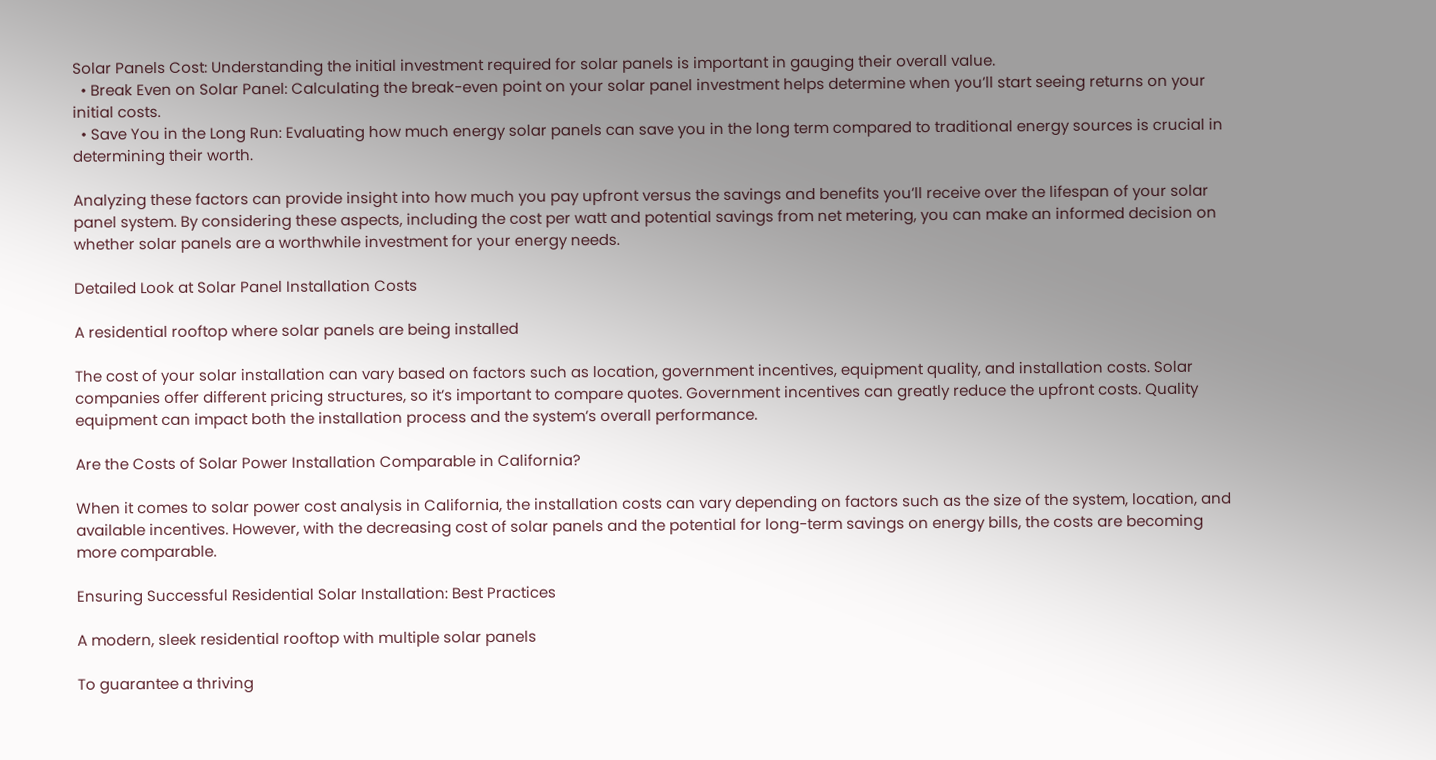Solar Panels Cost: Understanding the initial investment required for solar panels is important in gauging their overall value.
  • Break Even on Solar Panel: Calculating the break-even point on your solar panel investment helps determine when you’ll start seeing returns on your initial costs.
  • Save You in the Long Run: Evaluating how much energy solar panels can save you in the long term compared to traditional energy sources is crucial in determining their worth.

Analyzing these factors can provide insight into how much you pay upfront versus the savings and benefits you’ll receive over the lifespan of your solar panel system. By considering these aspects, including the cost per watt and potential savings from net metering, you can make an informed decision on whether solar panels are a worthwhile investment for your energy needs.

Detailed Look at Solar Panel Installation Costs

A residential rooftop where solar panels are being installed

The cost of your solar installation can vary based on factors such as location, government incentives, equipment quality, and installation costs. Solar companies offer different pricing structures, so it’s important to compare quotes. Government incentives can greatly reduce the upfront costs. Quality equipment can impact both the installation process and the system’s overall performance.

Are the Costs of Solar Power Installation Comparable in California?

When it comes to solar power cost analysis in California, the installation costs can vary depending on factors such as the size of the system, location, and available incentives. However, with the decreasing cost of solar panels and the potential for long-term savings on energy bills, the costs are becoming more comparable.

Ensuring Successful Residential Solar Installation: Best Practices

A modern, sleek residential rooftop with multiple solar panels

To guarantee a thriving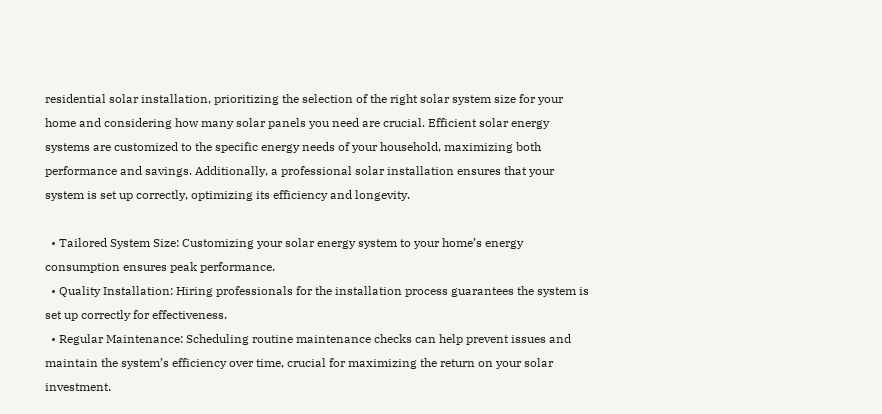residential solar installation, prioritizing the selection of the right solar system size for your home and considering how many solar panels you need are crucial. Efficient solar energy systems are customized to the specific energy needs of your household, maximizing both performance and savings. Additionally, a professional solar installation ensures that your system is set up correctly, optimizing its efficiency and longevity.

  • Tailored System Size: Customizing your solar energy system to your home’s energy consumption ensures peak performance.
  • Quality Installation: Hiring professionals for the installation process guarantees the system is set up correctly for effectiveness.
  • Regular Maintenance: Scheduling routine maintenance checks can help prevent issues and maintain the system’s efficiency over time, crucial for maximizing the return on your solar investment.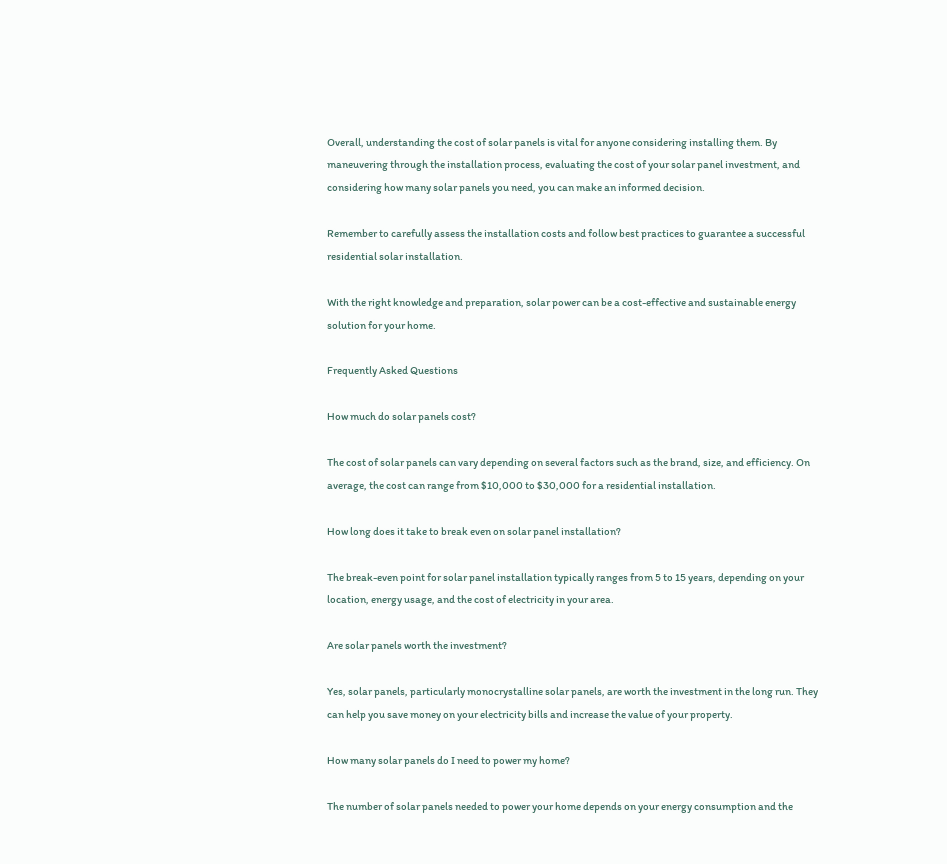Overall, understanding the cost of solar panels is vital for anyone considering installing them. By maneuvering through the installation process, evaluating the cost of your solar panel investment, and considering how many solar panels you need, you can make an informed decision.

Remember to carefully assess the installation costs and follow best practices to guarantee a successful residential solar installation.

With the right knowledge and preparation, solar power can be a cost-effective and sustainable energy solution for your home.

Frequently Asked Questions

How much do solar panels cost?

The cost of solar panels can vary depending on several factors such as the brand, size, and efficiency. On average, the cost can range from $10,000 to $30,000 for a residential installation.

How long does it take to break even on solar panel installation?

The break-even point for solar panel installation typically ranges from 5 to 15 years, depending on your location, energy usage, and the cost of electricity in your area.

Are solar panels worth the investment?

Yes, solar panels, particularly monocrystalline solar panels, are worth the investment in the long run. They can help you save money on your electricity bills and increase the value of your property.

How many solar panels do I need to power my home?

The number of solar panels needed to power your home depends on your energy consumption and the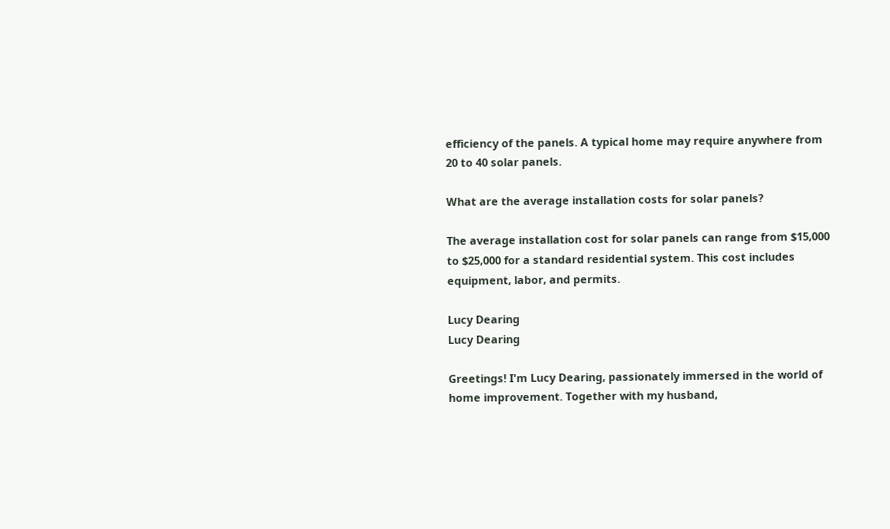efficiency of the panels. A typical home may require anywhere from 20 to 40 solar panels.

What are the average installation costs for solar panels?

The average installation cost for solar panels can range from $15,000 to $25,000 for a standard residential system. This cost includes equipment, labor, and permits.

Lucy Dearing
Lucy Dearing

Greetings! I'm Lucy Dearing, passionately immersed in the world of home improvement. Together with my husband,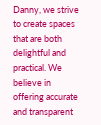Danny, we strive to create spaces that are both delightful and practical. We believe in offering accurate and transparent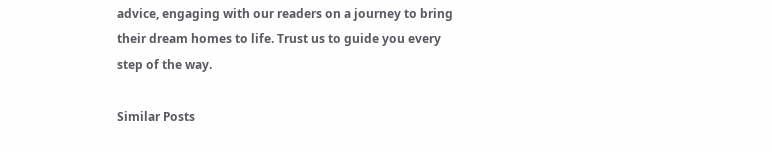advice, engaging with our readers on a journey to bring their dream homes to life. Trust us to guide you every step of the way.

Similar Posts